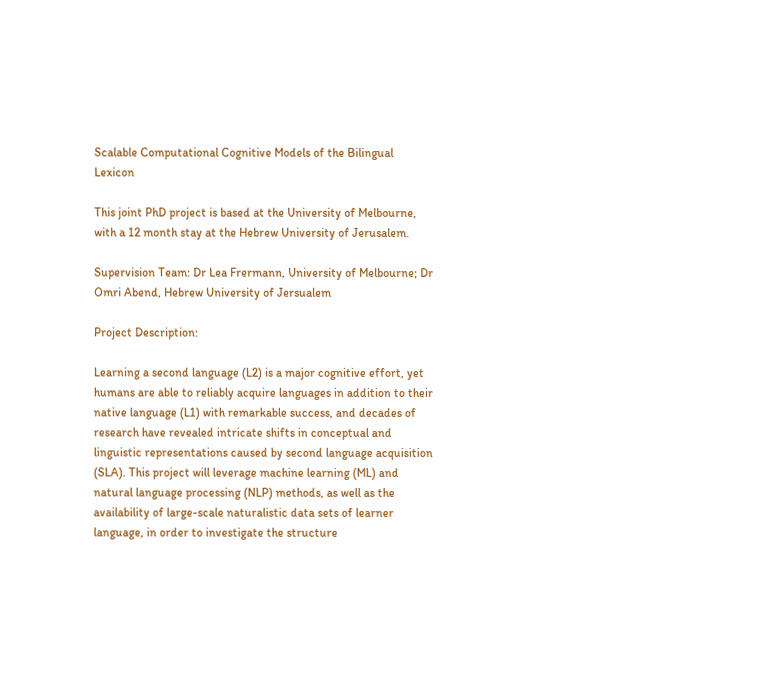Scalable Computational Cognitive Models of the Bilingual Lexicon

This joint PhD project is based at the University of Melbourne, with a 12 month stay at the Hebrew University of Jerusalem.

Supervision Team: Dr Lea Frermann, University of Melbourne; Dr Omri Abend, Hebrew University of Jersualem

Project Description:

Learning a second language (L2) is a major cognitive effort, yet humans are able to reliably acquire languages in addition to their native language (L1) with remarkable success, and decades of research have revealed intricate shifts in conceptual and linguistic representations caused by second language acquisition (SLA). This project will leverage machine learning (ML) and  natural language processing (NLP) methods, as well as the availability of large-scale naturalistic data sets of learner language, in order to investigate the structure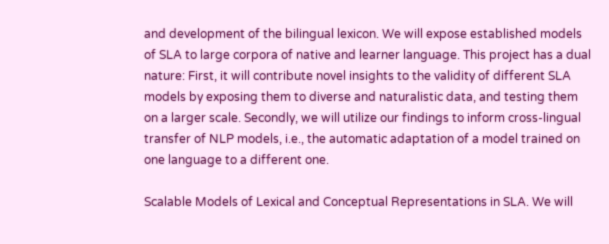and development of the bilingual lexicon. We will expose established models of SLA to large corpora of native and learner language. This project has a dual nature: First, it will contribute novel insights to the validity of different SLA models by exposing them to diverse and naturalistic data, and testing them on a larger scale. Secondly, we will utilize our findings to inform cross-lingual transfer of NLP models, i.e., the automatic adaptation of a model trained on one language to a different one.

Scalable Models of Lexical and Conceptual Representations in SLA. We will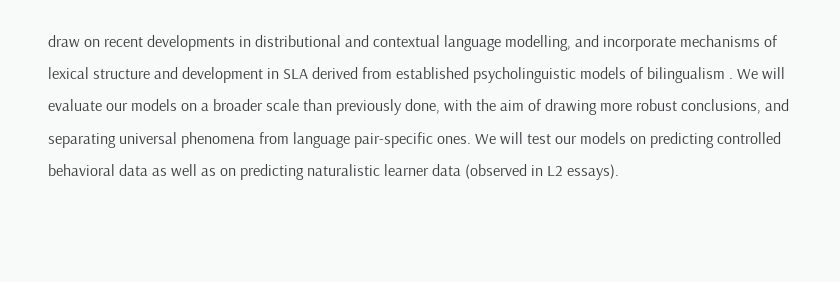draw on recent developments in distributional and contextual language modelling, and incorporate mechanisms of lexical structure and development in SLA derived from established psycholinguistic models of bilingualism . We will evaluate our models on a broader scale than previously done, with the aim of drawing more robust conclusions, and separating universal phenomena from language pair-specific ones. We will test our models on predicting controlled behavioral data as well as on predicting naturalistic learner data (observed in L2 essays).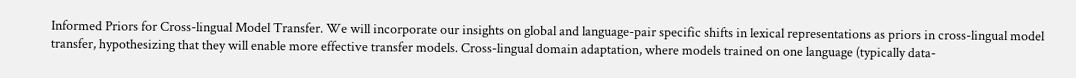Informed Priors for Cross-lingual Model Transfer. We will incorporate our insights on global and language-pair specific shifts in lexical representations as priors in cross-lingual model transfer, hypothesizing that they will enable more effective transfer models. Cross-lingual domain adaptation, where models trained on one language (typically data-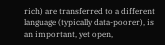rich) are transferred to a different language (typically data-poorer), is an important, yet open,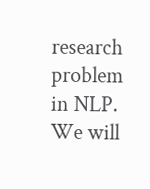research problem in NLP. We will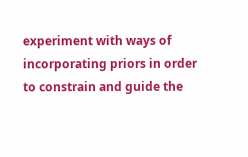experiment with ways of incorporating priors in order to constrain and guide the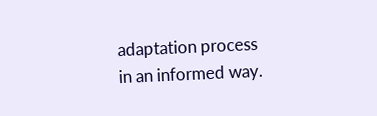adaptation process in an informed way.